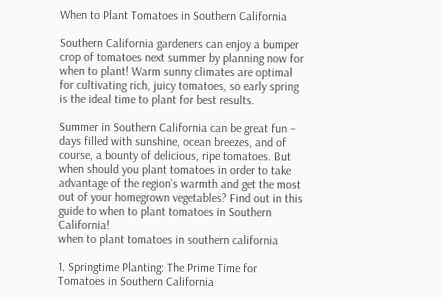When to Plant Tomatoes in Southern California

Southern California gardeners can enjoy a bumper crop of tomatoes next summer by planning now for when to plant! Warm sunny climates are optimal for cultivating rich, juicy tomatoes, so early spring is the ideal time to plant for best results.

Summer in Southern California can be great fun – days filled with sunshine, ocean breezes, and of course, a bounty of delicious, ripe tomatoes. But when should you plant tomatoes in order to take advantage of the region’s warmth and get the most out of your homegrown vegetables? Find out in this guide to when to plant tomatoes in Southern California!
when to plant tomatoes in southern california

1. Springtime Planting: The Prime Time for Tomatoes in Southern California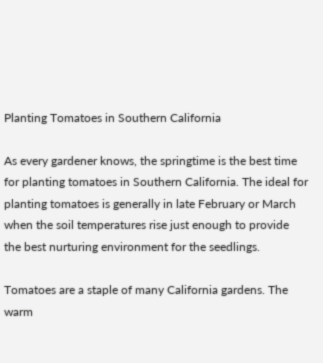Planting Tomatoes in Southern California

As every gardener knows, the springtime is the best time for planting tomatoes in Southern California. The ideal for planting tomatoes is generally in late February or March when the soil temperatures rise just enough to provide the best nurturing environment for the seedlings.

Tomatoes are a staple of many California gardens. The warm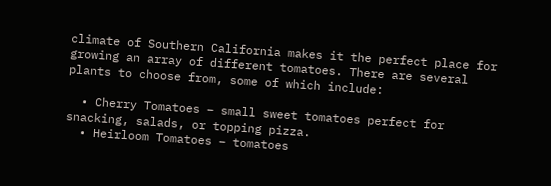climate of Southern California makes it the perfect place for growing an array of different tomatoes. There are several plants to choose from, some of which include:

  • Cherry Tomatoes – small sweet tomatoes perfect for snacking, salads, or topping pizza.
  • Heirloom Tomatoes – tomatoes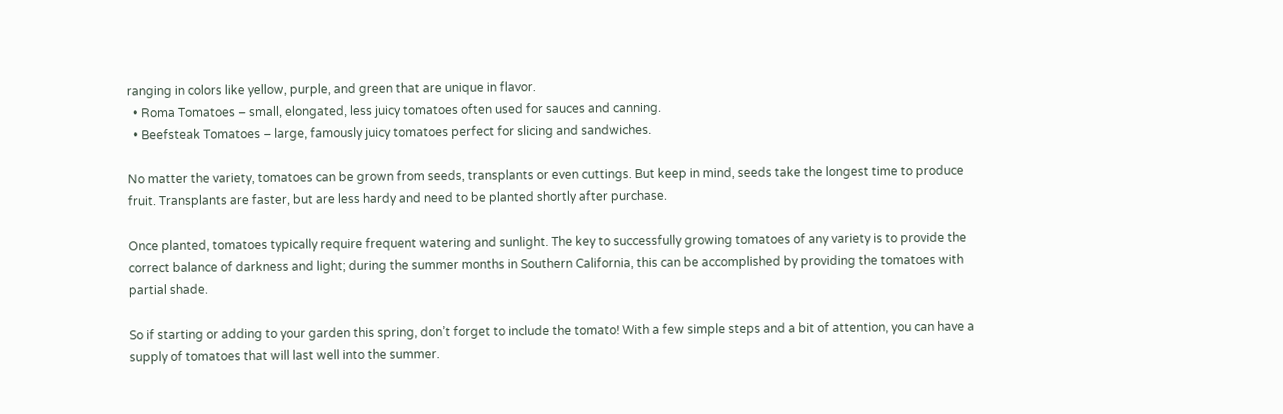ranging in colors like yellow, purple, and green that are unique in flavor.
  • Roma Tomatoes – small, elongated, less juicy tomatoes often used for sauces and canning.
  • Beefsteak Tomatoes – large, famously juicy tomatoes perfect for slicing and sandwiches.

No matter the variety, tomatoes can be grown from seeds, transplants or even cuttings. But keep in mind, seeds take the longest time to produce fruit. Transplants are faster, but are less hardy and need to be planted shortly after purchase.

Once planted, tomatoes typically require frequent watering and sunlight. The key to successfully growing tomatoes of any variety is to provide the correct balance of darkness and light; during the summer months in Southern California, this can be accomplished by providing the tomatoes with partial shade.

So if starting or adding to your garden this spring, don’t forget to include the tomato! With a few simple steps and a bit of attention, you can have a supply of tomatoes that will last well into the summer.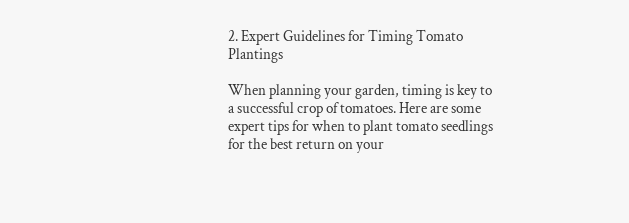2. Expert Guidelines for Timing Tomato Plantings

When planning your garden, timing is key to a successful crop of tomatoes. Here are some expert tips for when to plant tomato seedlings for the best return on your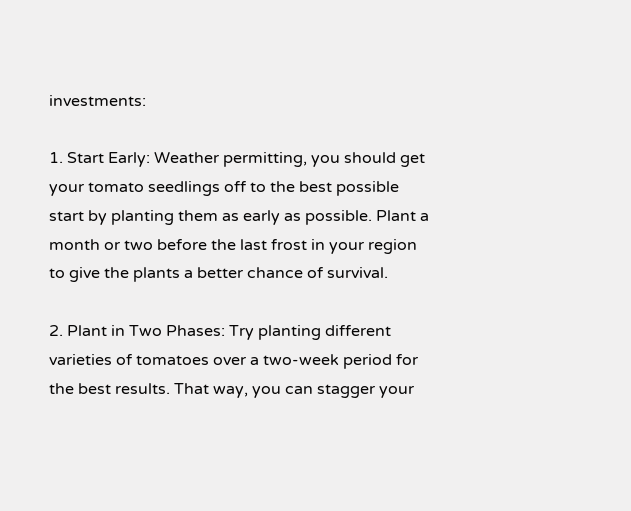investments:

1. Start Early: Weather permitting, you should get your tomato seedlings off to the best possible start by planting them as early as possible. Plant a month or two before the last frost in your region to give the plants a better chance of survival.

2. Plant in Two Phases: Try planting different varieties of tomatoes over a two-week period for the best results. That way, you can stagger your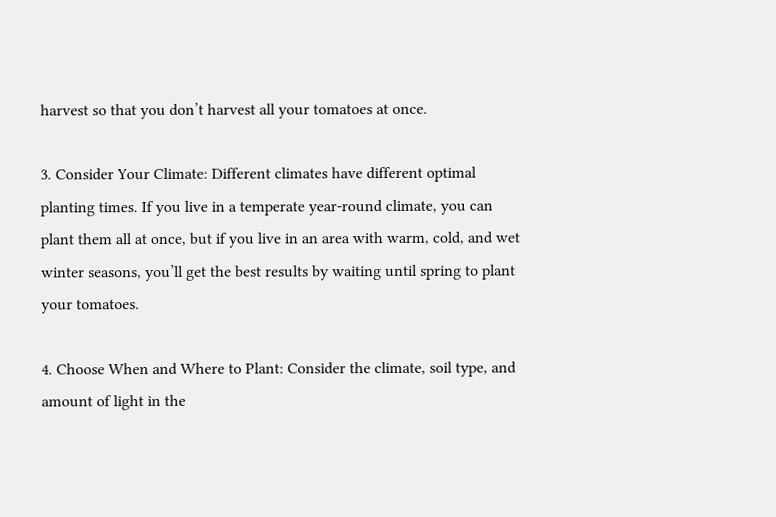harvest so that you don’t harvest all your tomatoes at once.

3. Consider Your Climate: Different climates have different optimal planting times. If you live in a temperate year-round climate, you can plant them all at once, but if you live in an area with warm, cold, and wet winter seasons, you’ll get the best results by waiting until spring to plant your tomatoes.

4. Choose When and Where to Plant: Consider the climate, soil type, and amount of light in the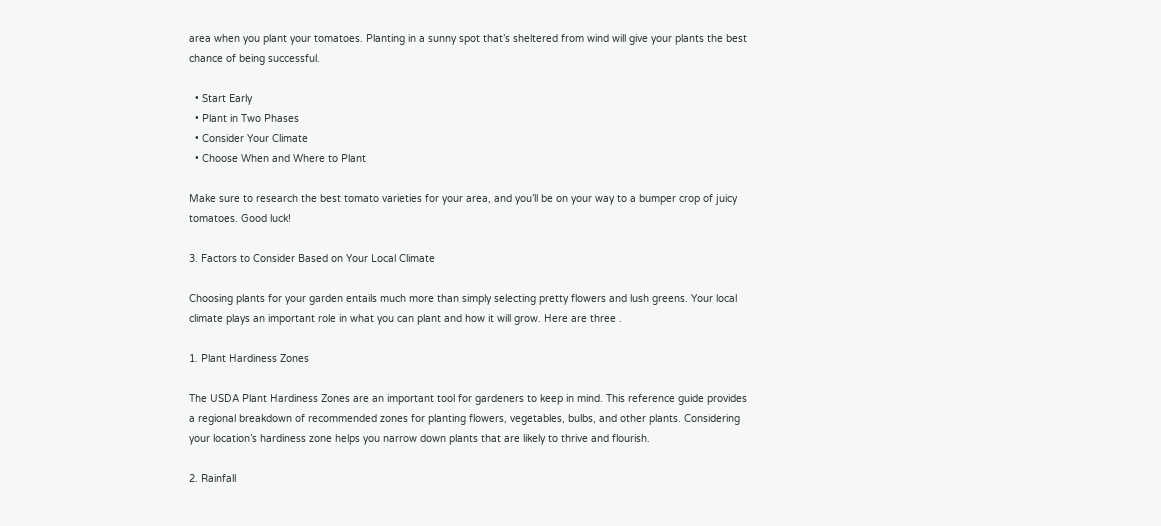area when you plant your tomatoes. Planting in a sunny spot that’s sheltered from wind will give your plants the best chance of being successful.

  • Start Early
  • Plant in Two Phases
  • Consider Your Climate
  • Choose When and Where to Plant

Make sure to research the best tomato varieties for your area, and you’ll be on your way to a bumper crop of juicy tomatoes. Good luck!

3. Factors to Consider Based on Your Local Climate

Choosing plants for your garden entails much more than simply selecting pretty flowers and lush greens. Your local climate plays an important role in what you can plant and how it will grow. Here are three .

1. Plant Hardiness Zones

The USDA Plant Hardiness Zones are an important tool for gardeners to keep in mind. This reference guide provides a regional breakdown of recommended zones for planting flowers, vegetables, bulbs, and other plants. Considering your location’s hardiness zone helps you narrow down plants that are likely to thrive and flourish.

2. Rainfall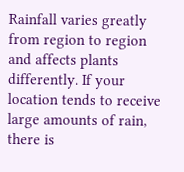Rainfall varies greatly from region to region and affects plants differently. If your location tends to receive large amounts of rain, there is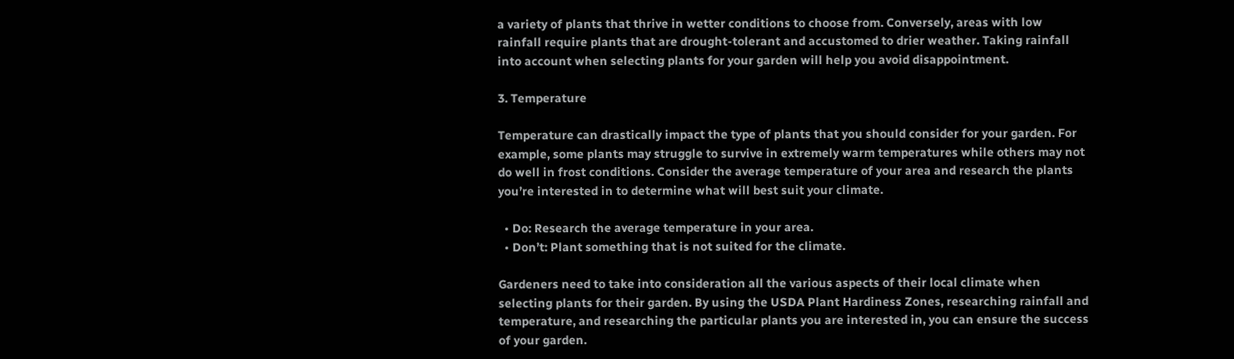a variety of plants that thrive in wetter conditions to choose from. Conversely, areas with low rainfall require plants that are drought-tolerant and accustomed to drier weather. Taking rainfall into account when selecting plants for your garden will help you avoid disappointment.

3. Temperature

Temperature can drastically impact the type of plants that you should consider for your garden. For example, some plants may struggle to survive in extremely warm temperatures while others may not do well in frost conditions. Consider the average temperature of your area and research the plants you’re interested in to determine what will best suit your climate.

  • Do: Research the average temperature in your area.
  • Don’t: Plant something that is not suited for the climate.

Gardeners need to take into consideration all the various aspects of their local climate when selecting plants for their garden. By using the USDA Plant Hardiness Zones, researching rainfall and temperature, and researching the particular plants you are interested in, you can ensure the success of your garden.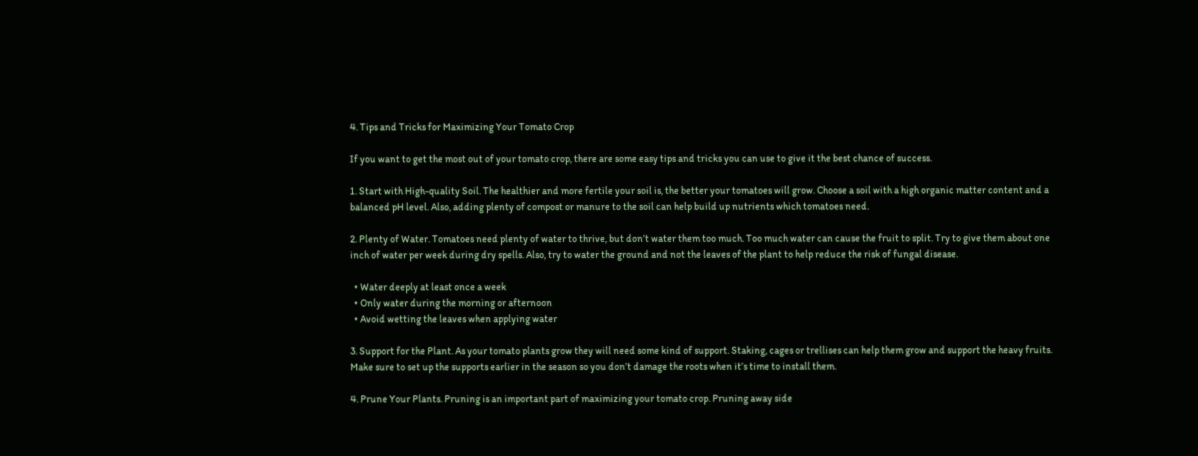4. Tips and Tricks for Maximizing Your Tomato Crop

If you want to get the most out of your tomato crop, there are some easy tips and tricks you can use to give it the best chance of success.

1. Start with High-quality Soil. The healthier and more fertile your soil is, the better your tomatoes will grow. Choose a soil with a high organic matter content and a balanced pH level. Also, adding plenty of compost or manure to the soil can help build up nutrients which tomatoes need.

2. Plenty of Water. Tomatoes need plenty of water to thrive, but don’t water them too much. Too much water can cause the fruit to split. Try to give them about one inch of water per week during dry spells. Also, try to water the ground and not the leaves of the plant to help reduce the risk of fungal disease.

  • Water deeply at least once a week
  • Only water during the morning or afternoon
  • Avoid wetting the leaves when applying water

3. Support for the Plant. As your tomato plants grow they will need some kind of support. Staking, cages or trellises can help them grow and support the heavy fruits. Make sure to set up the supports earlier in the season so you don’t damage the roots when it’s time to install them.

4. Prune Your Plants. Pruning is an important part of maximizing your tomato crop. Pruning away side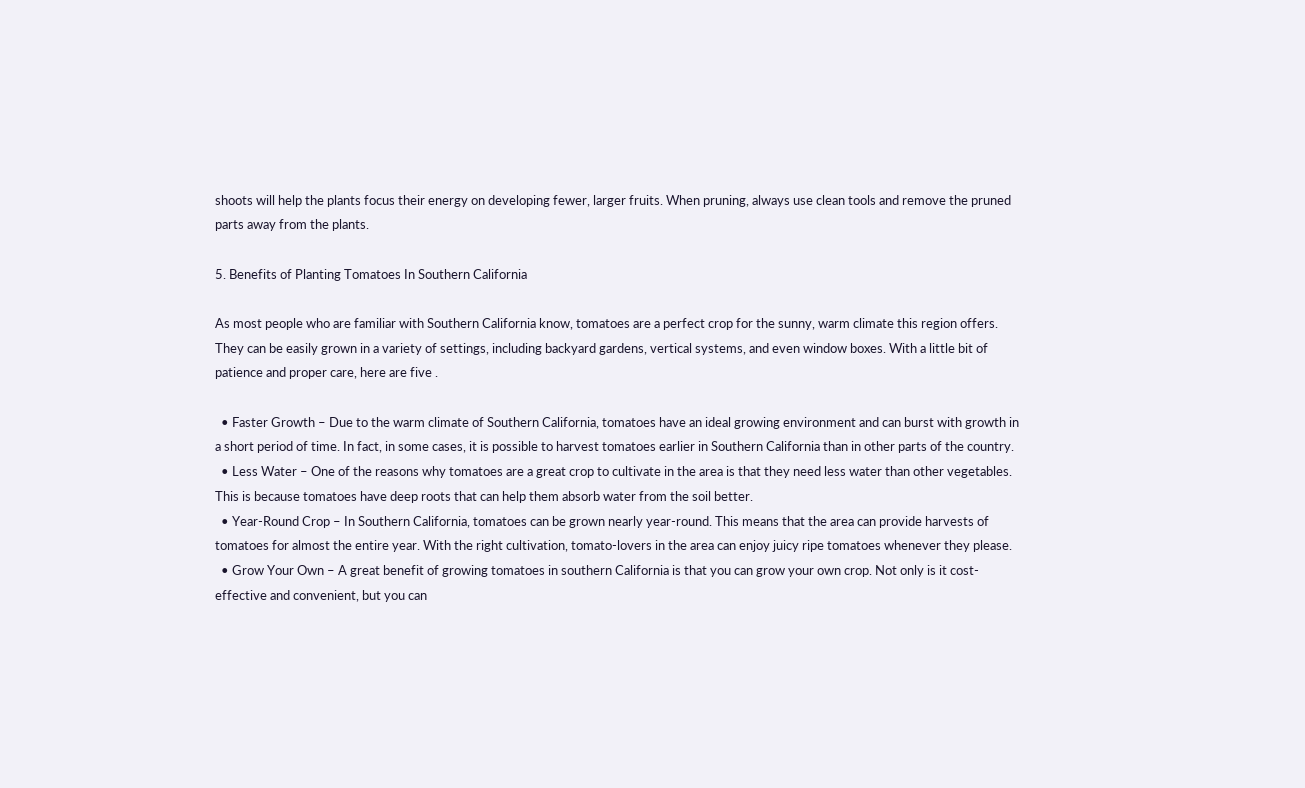shoots will help the plants focus their energy on developing fewer, larger fruits. When pruning, always use clean tools and remove the pruned parts away from the plants.

5. Benefits of Planting Tomatoes In Southern California

As most people who are familiar with Southern California know, tomatoes are a perfect crop for the sunny, warm climate this region offers. They can be easily grown in a variety of settings, including backyard gardens, vertical systems, and even window boxes. With a little bit of patience and proper care, here are five .

  • Faster Growth – Due to the warm climate of Southern California, tomatoes have an ideal growing environment and can burst with growth in a short period of time. In fact, in some cases, it is possible to harvest tomatoes earlier in Southern California than in other parts of the country.
  • Less Water – One of the reasons why tomatoes are a great crop to cultivate in the area is that they need less water than other vegetables. This is because tomatoes have deep roots that can help them absorb water from the soil better.
  • Year-Round Crop – In Southern California, tomatoes can be grown nearly year-round. This means that the area can provide harvests of tomatoes for almost the entire year. With the right cultivation, tomato-lovers in the area can enjoy juicy ripe tomatoes whenever they please.
  • Grow Your Own – A great benefit of growing tomatoes in southern California is that you can grow your own crop. Not only is it cost-effective and convenient, but you can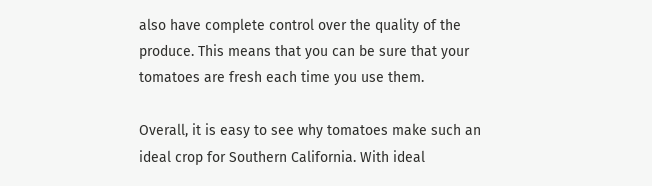also have complete control over the quality of the produce. This means that you can be sure that your tomatoes are fresh each time you use them.

Overall, it is easy to see why tomatoes make such an ideal crop for Southern California. With ideal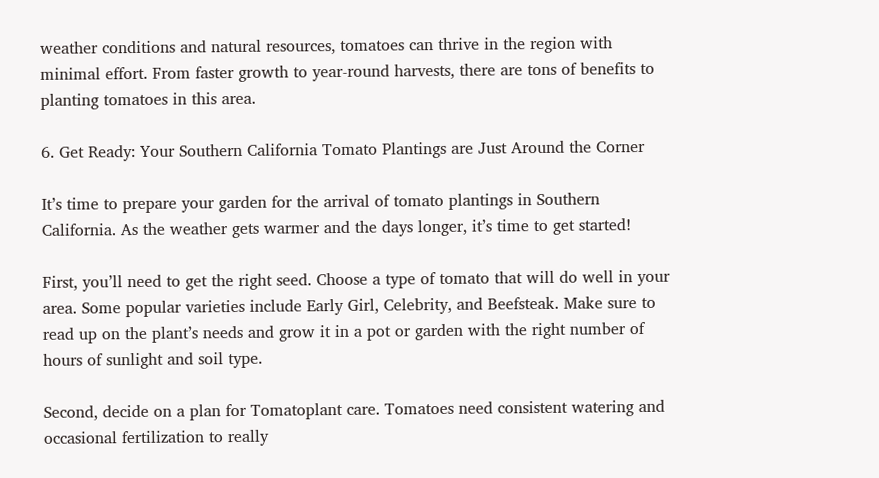weather conditions and natural resources, tomatoes can thrive in the region with minimal effort. From faster growth to year-round harvests, there are tons of benefits to planting tomatoes in this area.

6. Get Ready: Your Southern California Tomato Plantings are Just Around the Corner

It’s time to prepare your garden for the arrival of tomato plantings in Southern California. As the weather gets warmer and the days longer, it’s time to get started!

First, you’ll need to get the right seed. Choose a type of tomato that will do well in your area. Some popular varieties include Early Girl, Celebrity, and Beefsteak. Make sure to read up on the plant’s needs and grow it in a pot or garden with the right number of hours of sunlight and soil type.

Second, decide on a plan for Tomatoplant care. Tomatoes need consistent watering and occasional fertilization to really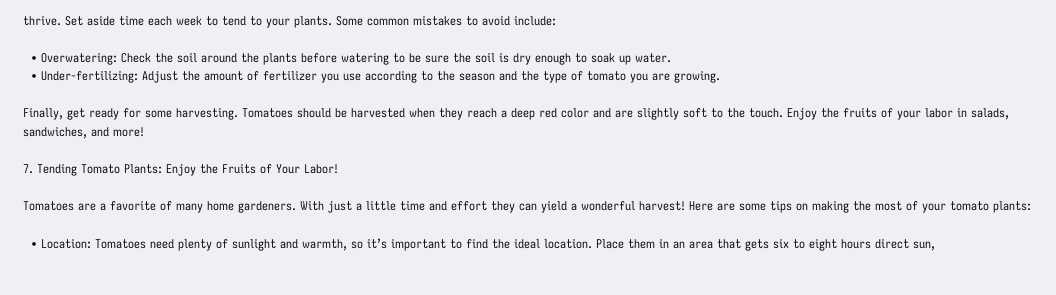thrive. Set aside time each week to tend to your plants. Some common mistakes to avoid include:

  • Overwatering: Check the soil around the plants before watering to be sure the soil is dry enough to soak up water.
  • Under-fertilizing: Adjust the amount of fertilizer you use according to the season and the type of tomato you are growing.

Finally, get ready for some harvesting. Tomatoes should be harvested when they reach a deep red color and are slightly soft to the touch. Enjoy the fruits of your labor in salads, sandwiches, and more!

7. Tending Tomato Plants: Enjoy the Fruits of Your Labor!

Tomatoes are a favorite of many home gardeners. With just a little time and effort they can yield a wonderful harvest! Here are some tips on making the most of your tomato plants:

  • Location: Tomatoes need plenty of sunlight and warmth, so it’s important to find the ideal location. Place them in an area that gets six to eight hours direct sun,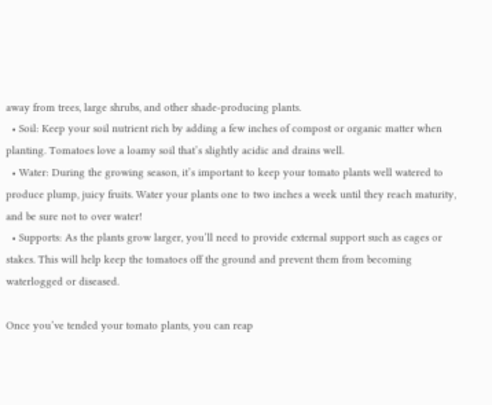away from trees, large shrubs, and other shade-producing plants.
  • Soil: Keep your soil nutrient rich by adding a few inches of compost or organic matter when planting. Tomatoes love a loamy soil that’s slightly acidic and drains well.
  • Water: During the growing season, it’s important to keep your tomato plants well watered to produce plump, juicy fruits. Water your plants one to two inches a week until they reach maturity, and be sure not to over water!
  • Supports: As the plants grow larger, you’ll need to provide external support such as cages or stakes. This will help keep the tomatoes off the ground and prevent them from becoming waterlogged or diseased.

Once you’ve tended your tomato plants, you can reap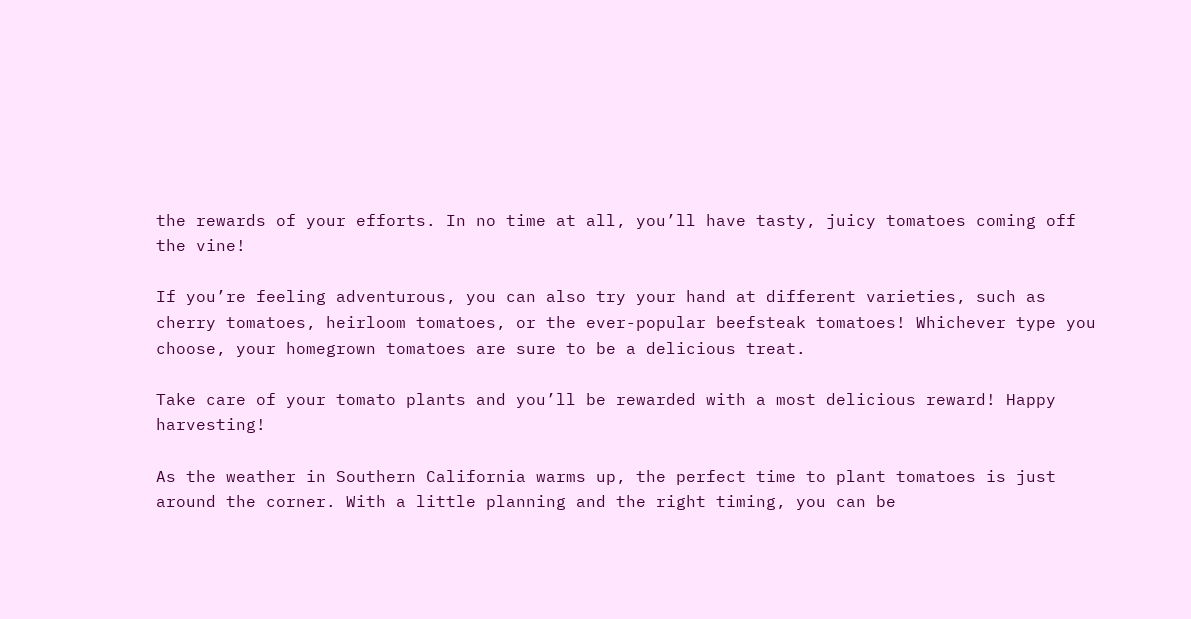the rewards of your efforts. In no time at all, you’ll have tasty, juicy tomatoes coming off the vine!

If you’re feeling adventurous, you can also try your hand at different varieties, such as cherry tomatoes, heirloom tomatoes, or the ever-popular beefsteak tomatoes! Whichever type you choose, your homegrown tomatoes are sure to be a delicious treat.

Take care of your tomato plants and you’ll be rewarded with a most delicious reward! Happy harvesting!

As the weather in Southern California warms up, the perfect time to plant tomatoes is just around the corner. With a little planning and the right timing, you can be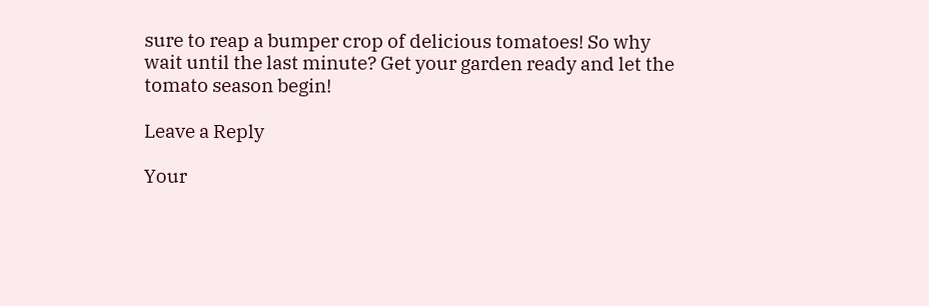sure to reap a bumper crop of delicious tomatoes! So why wait until the last minute? Get your garden ready and let the tomato season begin!

Leave a Reply

Your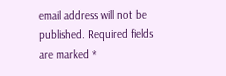email address will not be published. Required fields are marked *